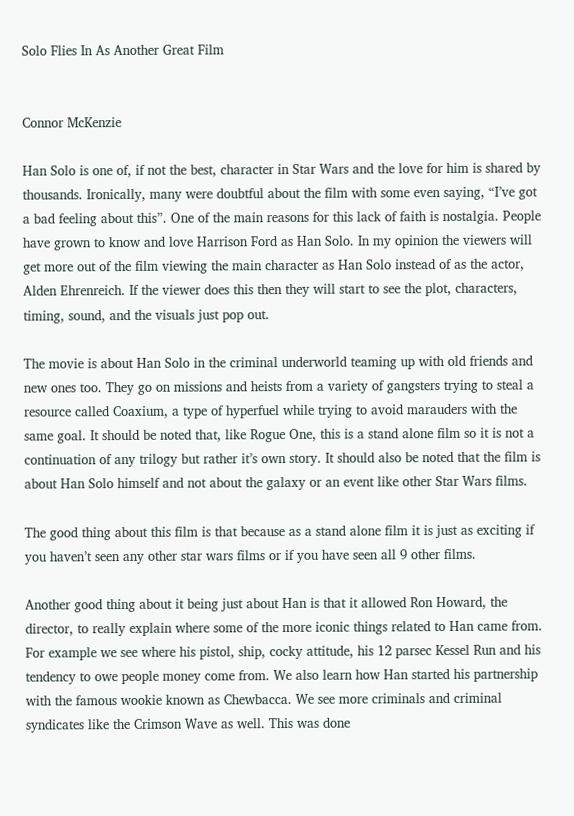Solo Flies In As Another Great Film


Connor McKenzie

Han Solo is one of, if not the best, character in Star Wars and the love for him is shared by thousands. Ironically, many were doubtful about the film with some even saying, “I’ve got a bad feeling about this”. One of the main reasons for this lack of faith is nostalgia. People have grown to know and love Harrison Ford as Han Solo. In my opinion the viewers will get more out of the film viewing the main character as Han Solo instead of as the actor, Alden Ehrenreich. If the viewer does this then they will start to see the plot, characters, timing, sound, and the visuals just pop out.

The movie is about Han Solo in the criminal underworld teaming up with old friends and new ones too. They go on missions and heists from a variety of gangsters trying to steal a resource called Coaxium, a type of hyperfuel while trying to avoid marauders with the same goal. It should be noted that, like Rogue One, this is a stand alone film so it is not a continuation of any trilogy but rather it’s own story. It should also be noted that the film is about Han Solo himself and not about the galaxy or an event like other Star Wars films.

The good thing about this film is that because as a stand alone film it is just as exciting if you haven’t seen any other star wars films or if you have seen all 9 other films.

Another good thing about it being just about Han is that it allowed Ron Howard, the director, to really explain where some of the more iconic things related to Han came from. For example we see where his pistol, ship, cocky attitude, his 12 parsec Kessel Run and his tendency to owe people money come from. We also learn how Han started his partnership with the famous wookie known as Chewbacca. We see more criminals and criminal syndicates like the Crimson Wave as well. This was done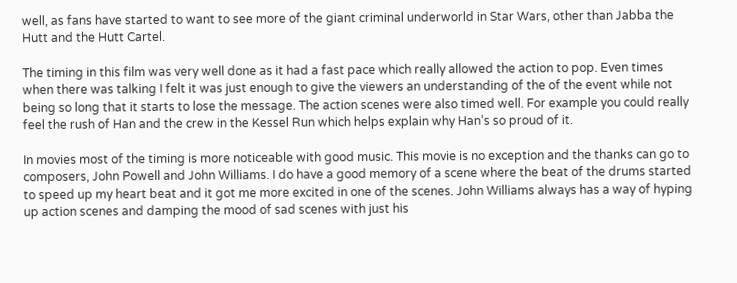well, as fans have started to want to see more of the giant criminal underworld in Star Wars, other than Jabba the Hutt and the Hutt Cartel.

The timing in this film was very well done as it had a fast pace which really allowed the action to pop. Even times when there was talking I felt it was just enough to give the viewers an understanding of the of the event while not being so long that it starts to lose the message. The action scenes were also timed well. For example you could really feel the rush of Han and the crew in the Kessel Run which helps explain why Han’s so proud of it.

In movies most of the timing is more noticeable with good music. This movie is no exception and the thanks can go to composers, John Powell and John Williams. I do have a good memory of a scene where the beat of the drums started to speed up my heart beat and it got me more excited in one of the scenes. John Williams always has a way of hyping up action scenes and damping the mood of sad scenes with just his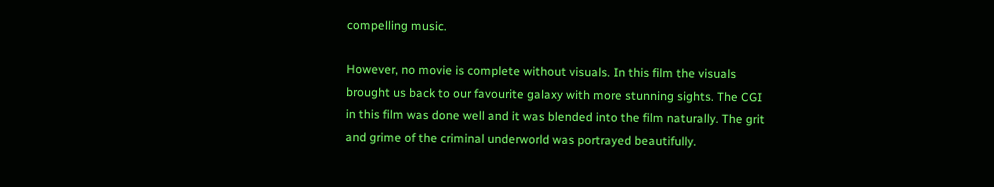compelling music.

However, no movie is complete without visuals. In this film the visuals brought us back to our favourite galaxy with more stunning sights. The CGI in this film was done well and it was blended into the film naturally. The grit and grime of the criminal underworld was portrayed beautifully.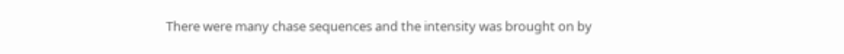There were many chase sequences and the intensity was brought on by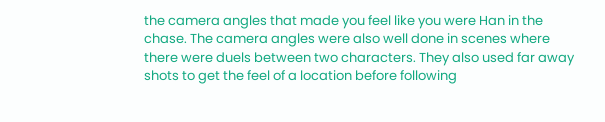the camera angles that made you feel like you were Han in the chase. The camera angles were also well done in scenes where there were duels between two characters. They also used far away shots to get the feel of a location before following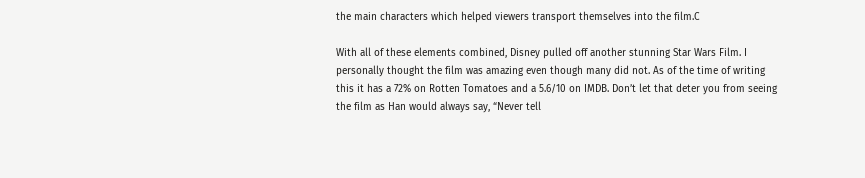the main characters which helped viewers transport themselves into the film.C

With all of these elements combined, Disney pulled off another stunning Star Wars Film. I personally thought the film was amazing even though many did not. As of the time of writing this it has a 72% on Rotten Tomatoes and a 5.6/10 on IMDB. Don’t let that deter you from seeing the film as Han would always say, “Never tell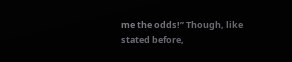me the odds!” Though, like stated before,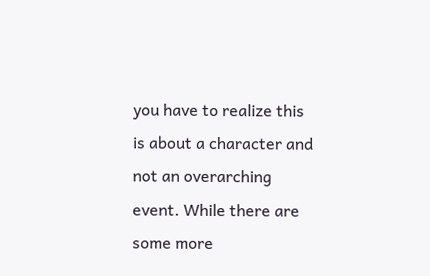you have to realize this is about a character and not an overarching event. While there are some more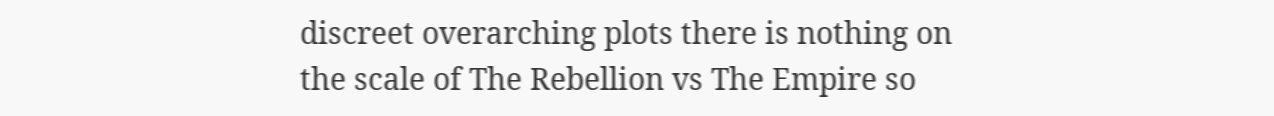discreet overarching plots there is nothing on the scale of The Rebellion vs The Empire so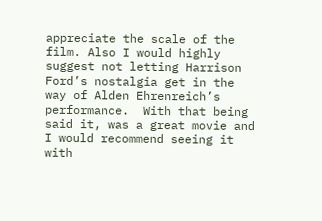appreciate the scale of the film. Also I would highly suggest not letting Harrison Ford’s nostalgia get in the way of Alden Ehrenreich’s performance.  With that being said it, was a great movie and I would recommend seeing it with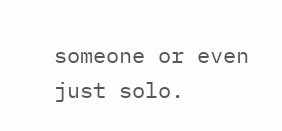someone or even just solo.